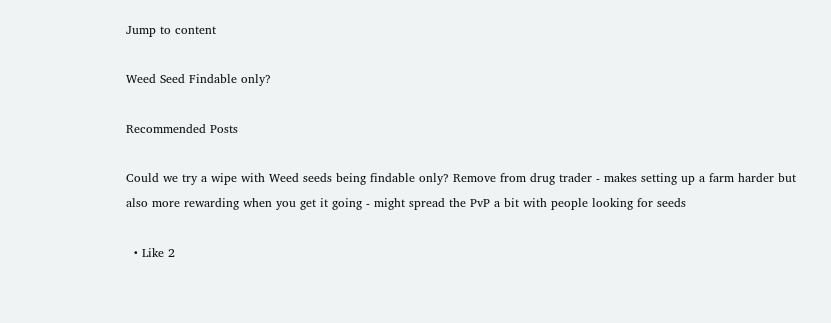Jump to content

Weed Seed Findable only?

Recommended Posts

Could we try a wipe with Weed seeds being findable only? Remove from drug trader - makes setting up a farm harder but also more rewarding when you get it going - might spread the PvP a bit with people looking for seeds

  • Like 2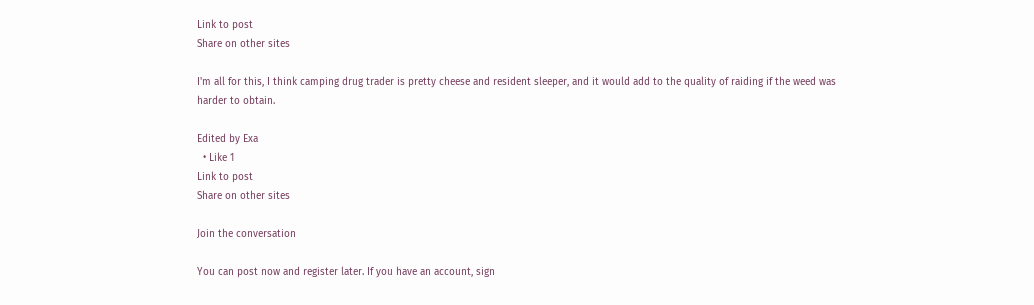Link to post
Share on other sites

I'm all for this, I think camping drug trader is pretty cheese and resident sleeper, and it would add to the quality of raiding if the weed was harder to obtain.

Edited by Exa
  • Like 1
Link to post
Share on other sites

Join the conversation

You can post now and register later. If you have an account, sign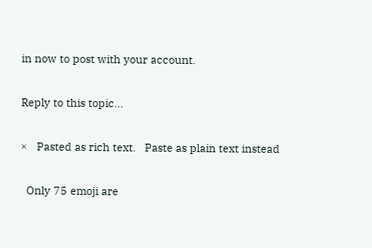in now to post with your account.

Reply to this topic...

×   Pasted as rich text.   Paste as plain text instead

  Only 75 emoji are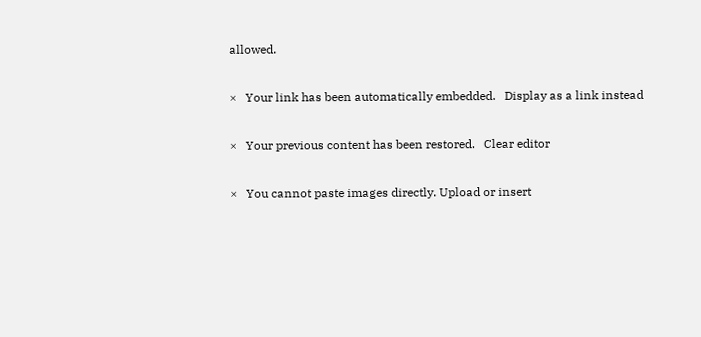allowed.

×   Your link has been automatically embedded.   Display as a link instead

×   Your previous content has been restored.   Clear editor

×   You cannot paste images directly. Upload or insert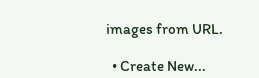images from URL.

  • Create New...